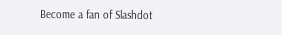Become a fan of Slashdot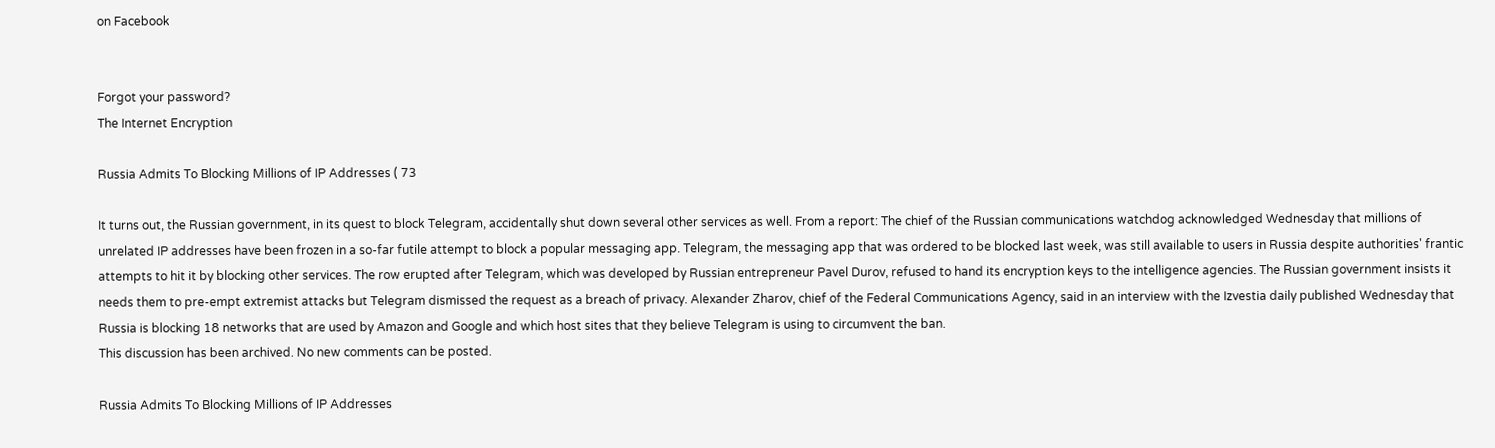on Facebook


Forgot your password?
The Internet Encryption

Russia Admits To Blocking Millions of IP Addresses ( 73

It turns out, the Russian government, in its quest to block Telegram, accidentally shut down several other services as well. From a report: The chief of the Russian communications watchdog acknowledged Wednesday that millions of unrelated IP addresses have been frozen in a so-far futile attempt to block a popular messaging app. Telegram, the messaging app that was ordered to be blocked last week, was still available to users in Russia despite authorities' frantic attempts to hit it by blocking other services. The row erupted after Telegram, which was developed by Russian entrepreneur Pavel Durov, refused to hand its encryption keys to the intelligence agencies. The Russian government insists it needs them to pre-empt extremist attacks but Telegram dismissed the request as a breach of privacy. Alexander Zharov, chief of the Federal Communications Agency, said in an interview with the Izvestia daily published Wednesday that Russia is blocking 18 networks that are used by Amazon and Google and which host sites that they believe Telegram is using to circumvent the ban.
This discussion has been archived. No new comments can be posted.

Russia Admits To Blocking Millions of IP Addresses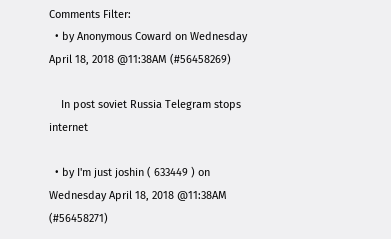Comments Filter:
  • by Anonymous Coward on Wednesday April 18, 2018 @11:38AM (#56458269)

    In post soviet Russia Telegram stops internet

  • by I'm just joshin ( 633449 ) on Wednesday April 18, 2018 @11:38AM (#56458271)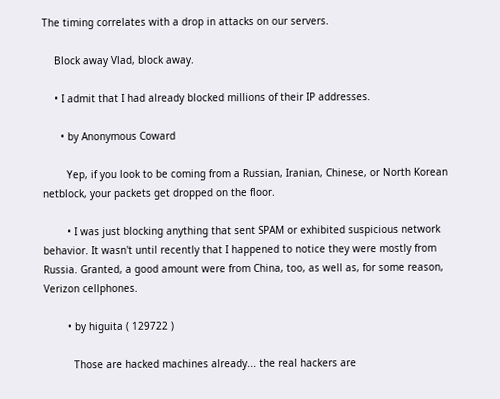The timing correlates with a drop in attacks on our servers.

    Block away Vlad, block away.

    • I admit that I had already blocked millions of their IP addresses.

      • by Anonymous Coward

        Yep, if you look to be coming from a Russian, Iranian, Chinese, or North Korean netblock, your packets get dropped on the floor.

        • I was just blocking anything that sent SPAM or exhibited suspicious network behavior. It wasn't until recently that I happened to notice they were mostly from Russia. Granted, a good amount were from China, too, as well as, for some reason, Verizon cellphones.

        • by higuita ( 129722 )

          Those are hacked machines already... the real hackers are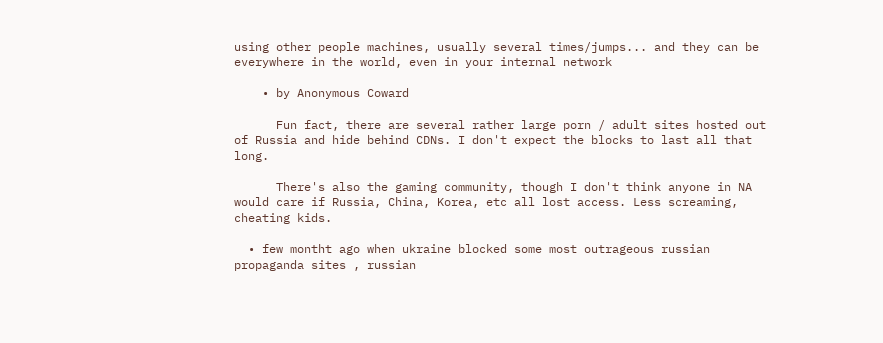using other people machines, usually several times/jumps... and they can be everywhere in the world, even in your internal network

    • by Anonymous Coward

      Fun fact, there are several rather large porn / adult sites hosted out of Russia and hide behind CDNs. I don't expect the blocks to last all that long.

      There's also the gaming community, though I don't think anyone in NA would care if Russia, China, Korea, etc all lost access. Less screaming, cheating kids.

  • few montht ago when ukraine blocked some most outrageous russian propaganda sites , russian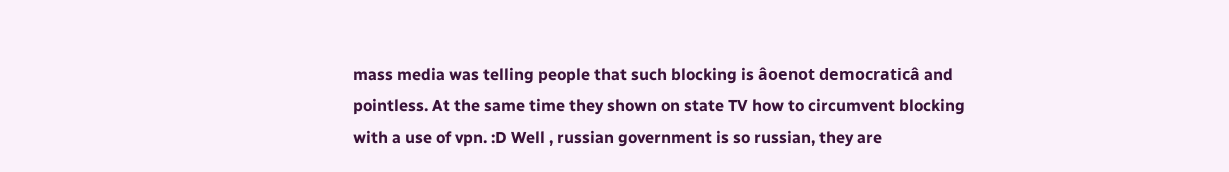mass media was telling people that such blocking is âoenot democraticâ and pointless. At the same time they shown on state TV how to circumvent blocking with a use of vpn. :D Well , russian government is so russian, they are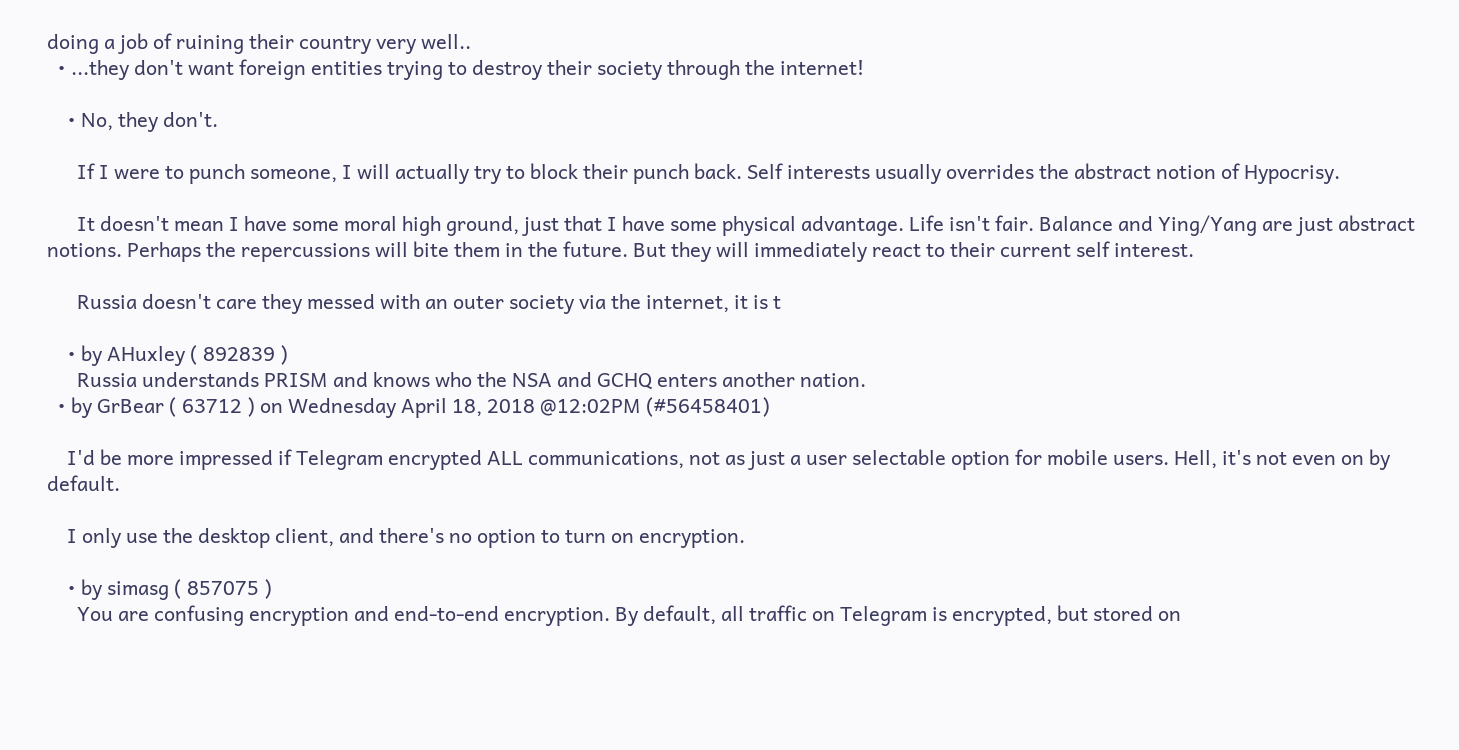doing a job of ruining their country very well..
  • ...they don't want foreign entities trying to destroy their society through the internet!

    • No, they don't.

      If I were to punch someone, I will actually try to block their punch back. Self interests usually overrides the abstract notion of Hypocrisy.

      It doesn't mean I have some moral high ground, just that I have some physical advantage. Life isn't fair. Balance and Ying/Yang are just abstract notions. Perhaps the repercussions will bite them in the future. But they will immediately react to their current self interest.

      Russia doesn't care they messed with an outer society via the internet, it is t

    • by AHuxley ( 892839 )
      Russia understands PRISM and knows who the NSA and GCHQ enters another nation.
  • by GrBear ( 63712 ) on Wednesday April 18, 2018 @12:02PM (#56458401)

    I'd be more impressed if Telegram encrypted ALL communications, not as just a user selectable option for mobile users. Hell, it's not even on by default.

    I only use the desktop client, and there's no option to turn on encryption.

    • by simasg ( 857075 )
      You are confusing encryption and end-to-end encryption. By default, all traffic on Telegram is encrypted, but stored on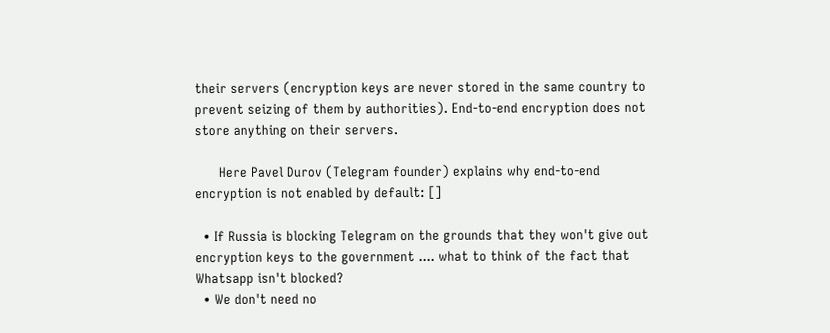their servers (encryption keys are never stored in the same country to prevent seizing of them by authorities). End-to-end encryption does not store anything on their servers.

      Here Pavel Durov (Telegram founder) explains why end-to-end encryption is not enabled by default: []

  • If Russia is blocking Telegram on the grounds that they won't give out encryption keys to the government .... what to think of the fact that Whatsapp isn't blocked?
  • We don't need no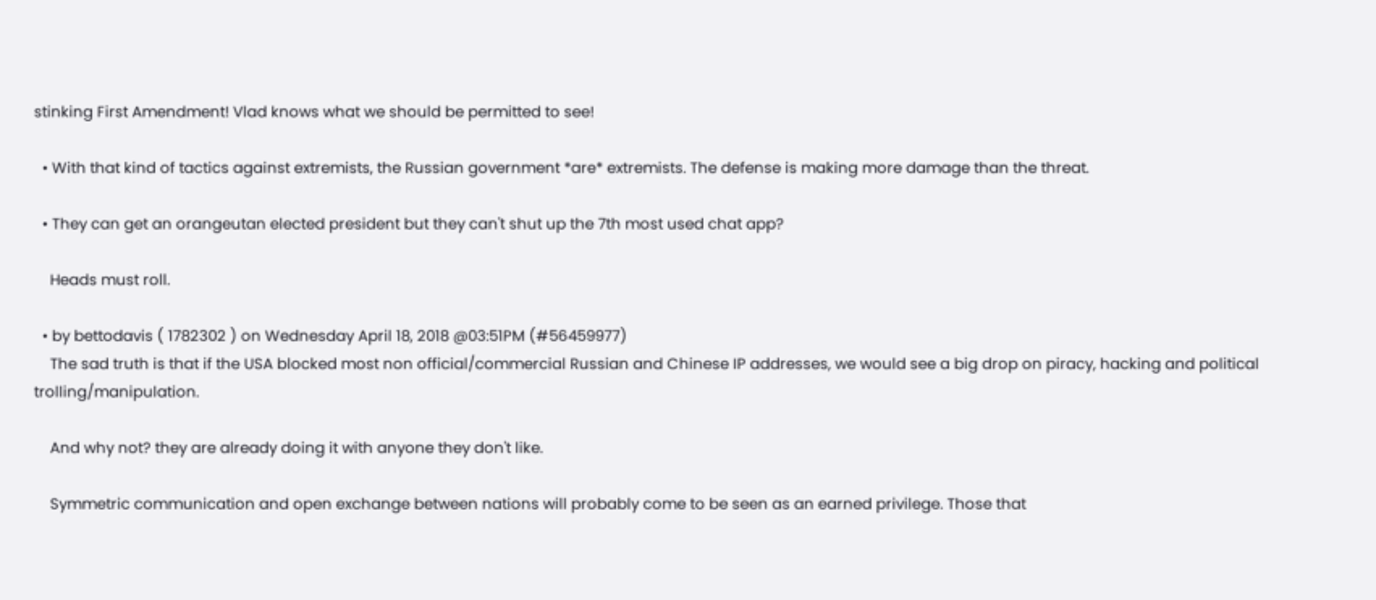stinking First Amendment! Vlad knows what we should be permitted to see!

  • With that kind of tactics against extremists, the Russian government *are* extremists. The defense is making more damage than the threat.

  • They can get an orangeutan elected president but they can't shut up the 7th most used chat app?

    Heads must roll.

  • by bettodavis ( 1782302 ) on Wednesday April 18, 2018 @03:51PM (#56459977)
    The sad truth is that if the USA blocked most non official/commercial Russian and Chinese IP addresses, we would see a big drop on piracy, hacking and political trolling/manipulation.

    And why not? they are already doing it with anyone they don't like.

    Symmetric communication and open exchange between nations will probably come to be seen as an earned privilege. Those that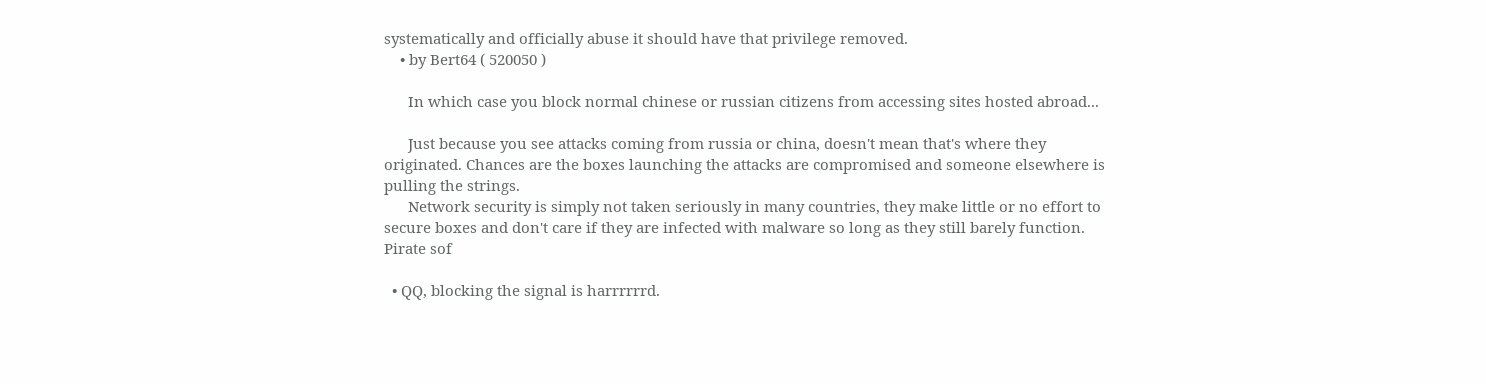systematically and officially abuse it should have that privilege removed.
    • by Bert64 ( 520050 )

      In which case you block normal chinese or russian citizens from accessing sites hosted abroad...

      Just because you see attacks coming from russia or china, doesn't mean that's where they originated. Chances are the boxes launching the attacks are compromised and someone elsewhere is pulling the strings.
      Network security is simply not taken seriously in many countries, they make little or no effort to secure boxes and don't care if they are infected with malware so long as they still barely function. Pirate sof

  • QQ, blocking the signal is harrrrrrd.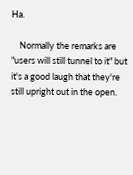Ha.

    Normally the remarks are "users will still tunnel to it" but it's a good laugh that they're still upright out in the open.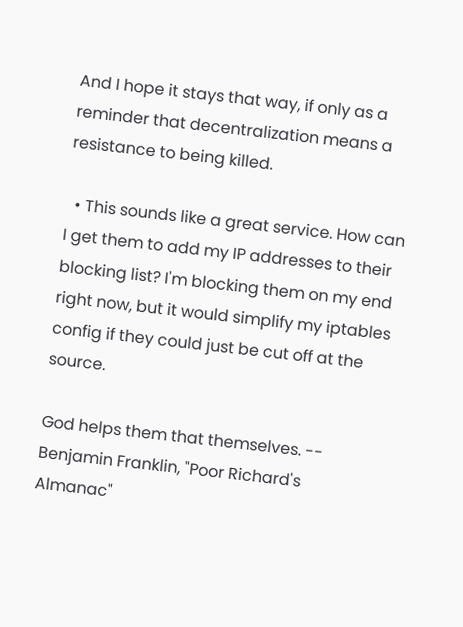And I hope it stays that way, if only as a reminder that decentralization means a resistance to being killed.

  • This sounds like a great service. How can I get them to add my IP addresses to their blocking list? I'm blocking them on my end right now, but it would simplify my iptables config if they could just be cut off at the source.

God helps them that themselves. -- Benjamin Franklin, "Poor Richard's Almanac"